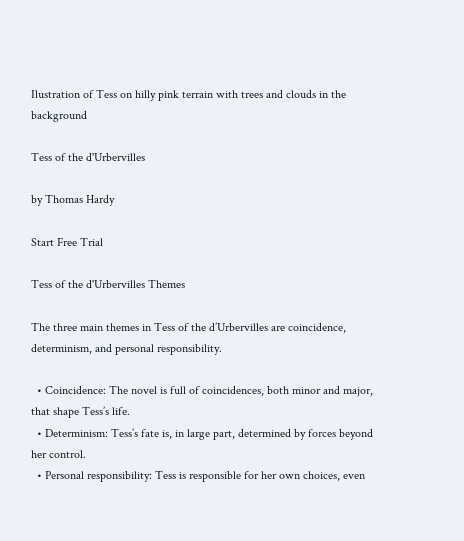Ilustration of Tess on hilly pink terrain with trees and clouds in the background

Tess of the d'Urbervilles

by Thomas Hardy

Start Free Trial

Tess of the d'Urbervilles Themes

The three main themes in Tess of the d’Urbervilles are coincidence, determinism, and personal responsibility.

  • Coincidence: The novel is full of coincidences, both minor and major, that shape Tess’s life.
  • Determinism: Tess’s fate is, in large part, determined by forces beyond her control.
  • Personal responsibility: Tess is responsible for her own choices, even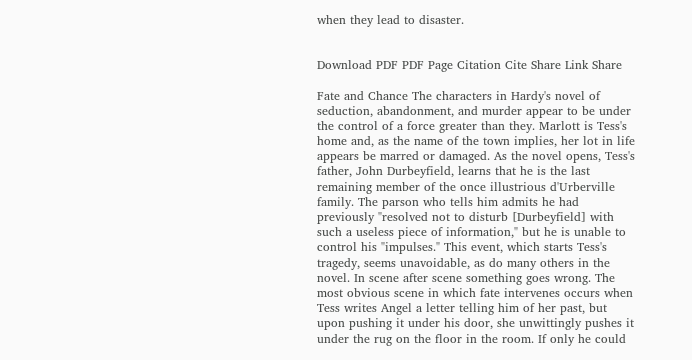when they lead to disaster.


Download PDF PDF Page Citation Cite Share Link Share

Fate and Chance The characters in Hardy's novel of seduction, abandonment, and murder appear to be under the control of a force greater than they. Marlott is Tess's home and, as the name of the town implies, her lot in life appears be marred or damaged. As the novel opens, Tess's father, John Durbeyfield, learns that he is the last remaining member of the once illustrious d'Urberville family. The parson who tells him admits he had previously "resolved not to disturb [Durbeyfield] with such a useless piece of information," but he is unable to control his "impulses." This event, which starts Tess's tragedy, seems unavoidable, as do many others in the novel. In scene after scene something goes wrong. The most obvious scene in which fate intervenes occurs when Tess writes Angel a letter telling him of her past, but upon pushing it under his door, she unwittingly pushes it under the rug on the floor in the room. If only he could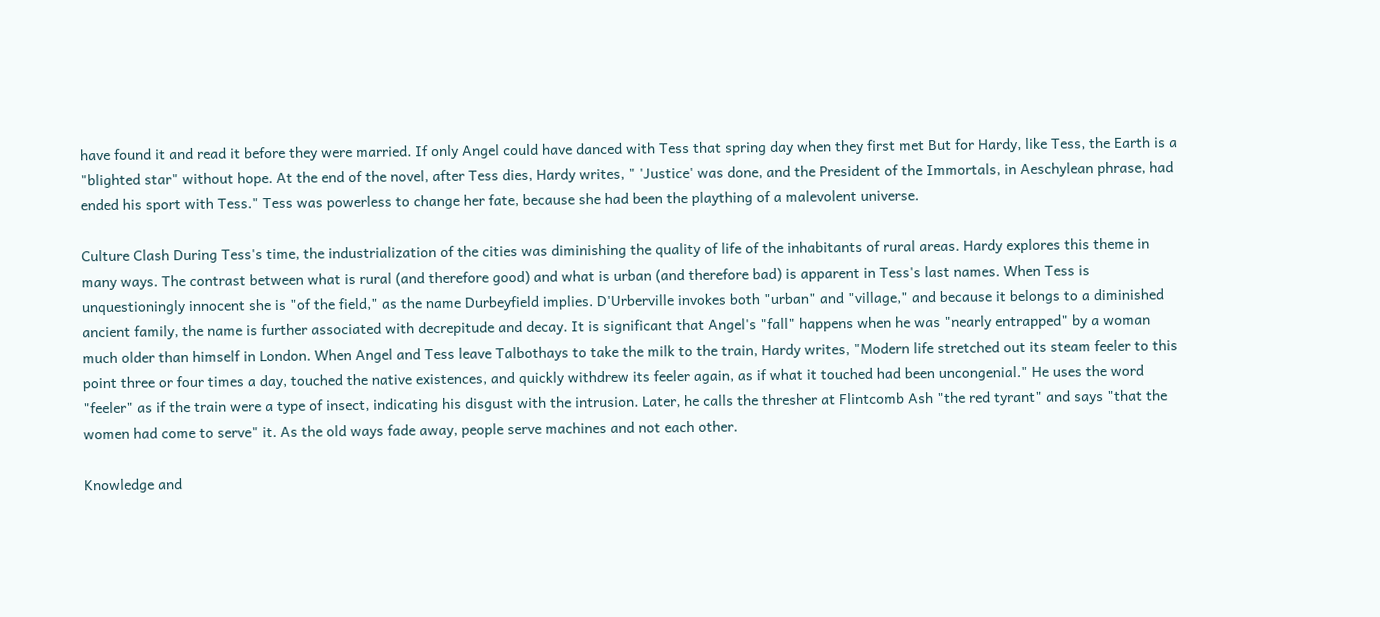have found it and read it before they were married. If only Angel could have danced with Tess that spring day when they first met But for Hardy, like Tess, the Earth is a "blighted star" without hope. At the end of the novel, after Tess dies, Hardy writes, " 'Justice' was done, and the President of the Immortals, in Aeschylean phrase, had ended his sport with Tess." Tess was powerless to change her fate, because she had been the plaything of a malevolent universe.

Culture Clash During Tess's time, the industrialization of the cities was diminishing the quality of life of the inhabitants of rural areas. Hardy explores this theme in many ways. The contrast between what is rural (and therefore good) and what is urban (and therefore bad) is apparent in Tess's last names. When Tess is unquestioningly innocent she is "of the field," as the name Durbeyfield implies. D'Urberville invokes both "urban" and "village," and because it belongs to a diminished ancient family, the name is further associated with decrepitude and decay. It is significant that Angel's "fall" happens when he was "nearly entrapped" by a woman much older than himself in London. When Angel and Tess leave Talbothays to take the milk to the train, Hardy writes, "Modern life stretched out its steam feeler to this point three or four times a day, touched the native existences, and quickly withdrew its feeler again, as if what it touched had been uncongenial." He uses the word "feeler" as if the train were a type of insect, indicating his disgust with the intrusion. Later, he calls the thresher at Flintcomb Ash "the red tyrant" and says "that the women had come to serve" it. As the old ways fade away, people serve machines and not each other.

Knowledge and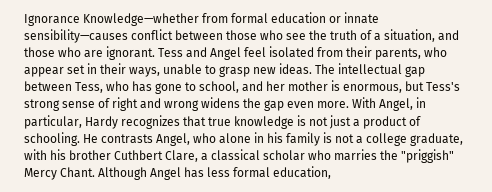Ignorance Knowledge—whether from formal education or innate sensibility—causes conflict between those who see the truth of a situation, and those who are ignorant. Tess and Angel feel isolated from their parents, who appear set in their ways, unable to grasp new ideas. The intellectual gap between Tess, who has gone to school, and her mother is enormous, but Tess's strong sense of right and wrong widens the gap even more. With Angel, in particular, Hardy recognizes that true knowledge is not just a product of schooling. He contrasts Angel, who alone in his family is not a college graduate, with his brother Cuthbert Clare, a classical scholar who marries the "priggish" Mercy Chant. Although Angel has less formal education,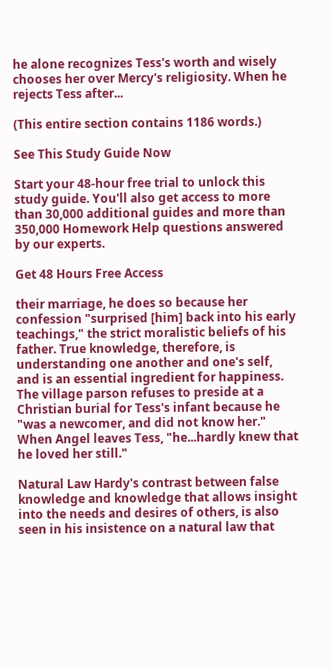he alone recognizes Tess's worth and wisely chooses her over Mercy's religiosity. When he rejects Tess after...

(This entire section contains 1186 words.)

See This Study Guide Now

Start your 48-hour free trial to unlock this study guide. You'll also get access to more than 30,000 additional guides and more than 350,000 Homework Help questions answered by our experts.

Get 48 Hours Free Access

their marriage, he does so because her confession "surprised [him] back into his early teachings," the strict moralistic beliefs of his father. True knowledge, therefore, is understanding one another and one's self, and is an essential ingredient for happiness. The village parson refuses to preside at a Christian burial for Tess's infant because he "was a newcomer, and did not know her." When Angel leaves Tess, "he...hardly knew that he loved her still."

Natural Law Hardy's contrast between false knowledge and knowledge that allows insight into the needs and desires of others, is also seen in his insistence on a natural law that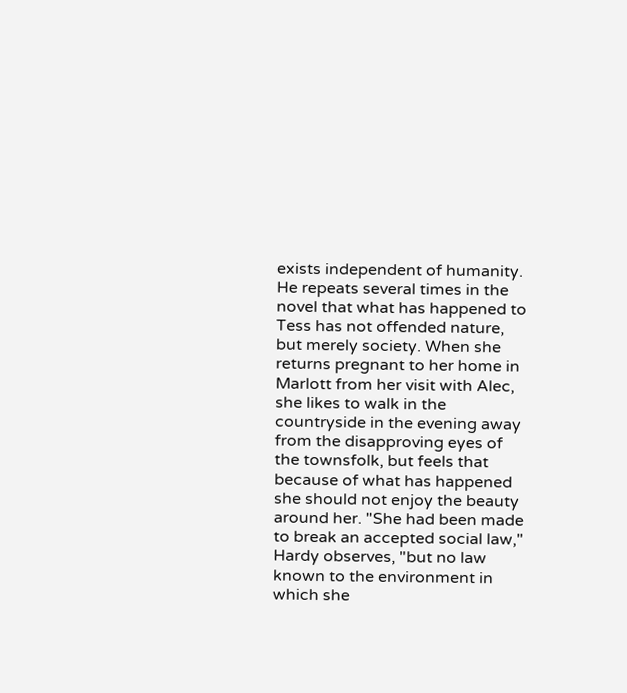exists independent of humanity. He repeats several times in the novel that what has happened to Tess has not offended nature, but merely society. When she returns pregnant to her home in Marlott from her visit with Alec, she likes to walk in the countryside in the evening away from the disapproving eyes of the townsfolk, but feels that because of what has happened she should not enjoy the beauty around her. "She had been made to break an accepted social law," Hardy observes, "but no law known to the environment in which she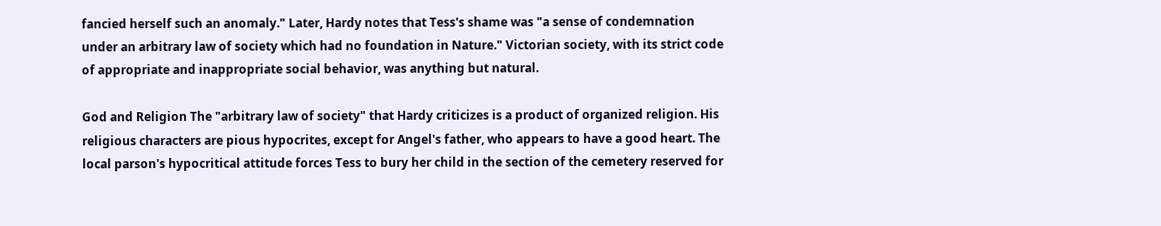fancied herself such an anomaly." Later, Hardy notes that Tess's shame was "a sense of condemnation under an arbitrary law of society which had no foundation in Nature." Victorian society, with its strict code of appropriate and inappropriate social behavior, was anything but natural.

God and Religion The "arbitrary law of society" that Hardy criticizes is a product of organized religion. His religious characters are pious hypocrites, except for Angel's father, who appears to have a good heart. The local parson's hypocritical attitude forces Tess to bury her child in the section of the cemetery reserved for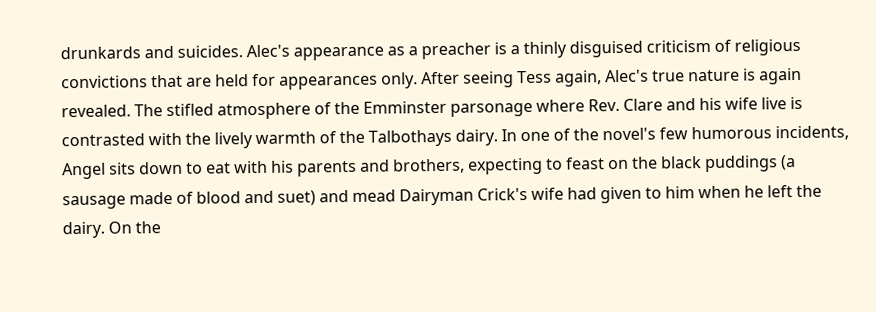drunkards and suicides. Alec's appearance as a preacher is a thinly disguised criticism of religious convictions that are held for appearances only. After seeing Tess again, Alec's true nature is again revealed. The stifled atmosphere of the Emminster parsonage where Rev. Clare and his wife live is contrasted with the lively warmth of the Talbothays dairy. In one of the novel's few humorous incidents, Angel sits down to eat with his parents and brothers, expecting to feast on the black puddings (a sausage made of blood and suet) and mead Dairyman Crick's wife had given to him when he left the dairy. On the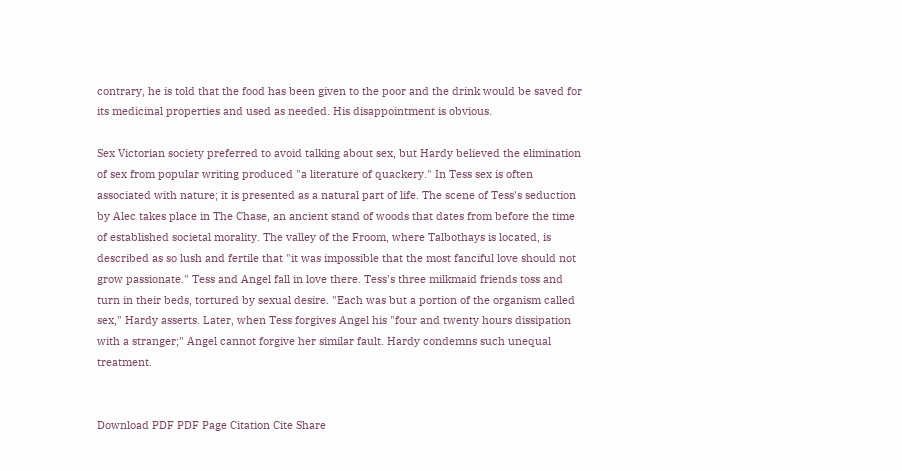contrary, he is told that the food has been given to the poor and the drink would be saved for its medicinal properties and used as needed. His disappointment is obvious.

Sex Victorian society preferred to avoid talking about sex, but Hardy believed the elimination of sex from popular writing produced "a literature of quackery." In Tess sex is often associated with nature; it is presented as a natural part of life. The scene of Tess's seduction by Alec takes place in The Chase, an ancient stand of woods that dates from before the time of established societal morality. The valley of the Froom, where Talbothays is located, is described as so lush and fertile that "it was impossible that the most fanciful love should not grow passionate." Tess and Angel fall in love there. Tess's three milkmaid friends toss and turn in their beds, tortured by sexual desire. "Each was but a portion of the organism called sex," Hardy asserts. Later, when Tess forgives Angel his "four and twenty hours dissipation with a stranger;" Angel cannot forgive her similar fault. Hardy condemns such unequal treatment.


Download PDF PDF Page Citation Cite Share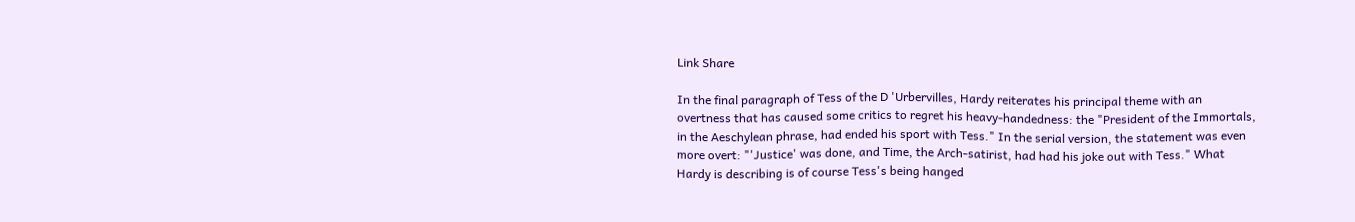Link Share

In the final paragraph of Tess of the D 'Urbervilles, Hardy reiterates his principal theme with an overtness that has caused some critics to regret his heavy-handedness: the "President of the Immortals, in the Aeschylean phrase, had ended his sport with Tess." In the serial version, the statement was even more overt: "'Justice' was done, and Time, the Arch-satirist, had had his joke out with Tess." What Hardy is describing is of course Tess's being hanged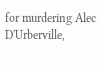for murdering Alec D'Urberville,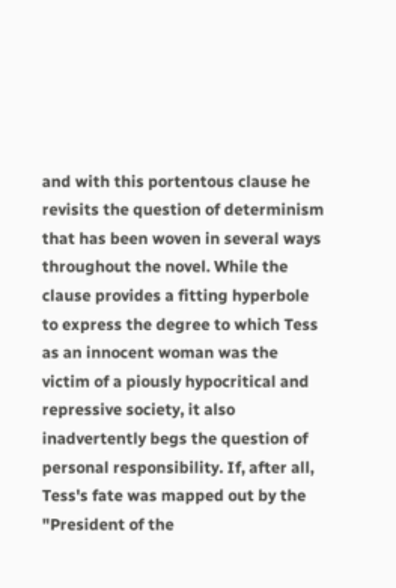and with this portentous clause he revisits the question of determinism that has been woven in several ways throughout the novel. While the clause provides a fitting hyperbole to express the degree to which Tess as an innocent woman was the victim of a piously hypocritical and repressive society, it also inadvertently begs the question of personal responsibility. If, after all, Tess's fate was mapped out by the "President of the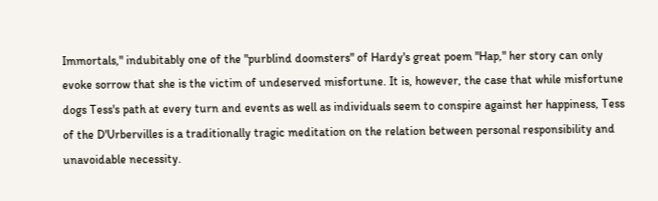Immortals," indubitably one of the "purblind doomsters" of Hardy's great poem "Hap," her story can only evoke sorrow that she is the victim of undeserved misfortune. It is, however, the case that while misfortune dogs Tess's path at every turn and events as well as individuals seem to conspire against her happiness, Tess of the D'Urbervilles is a traditionally tragic meditation on the relation between personal responsibility and unavoidable necessity.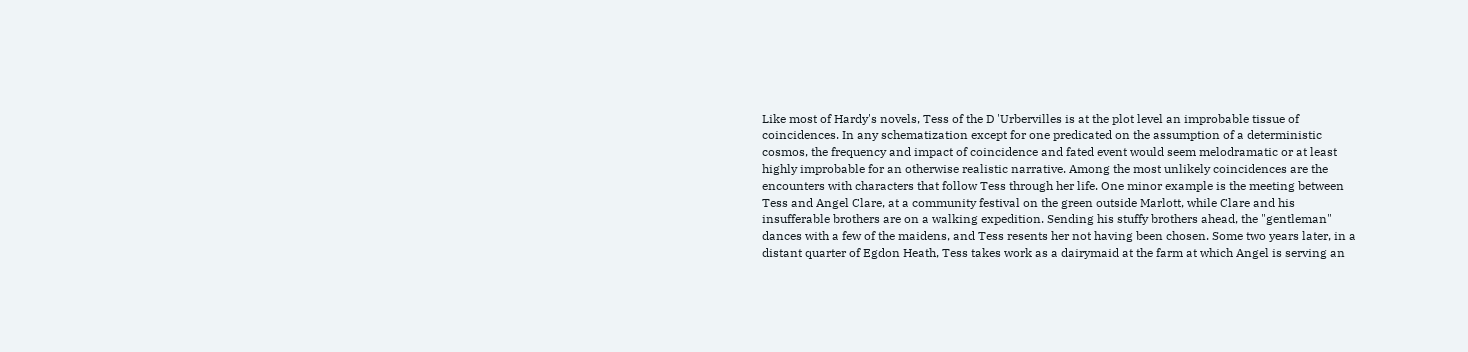Like most of Hardy's novels, Tess of the D 'Urbervilles is at the plot level an improbable tissue of coincidences. In any schematization except for one predicated on the assumption of a deterministic cosmos, the frequency and impact of coincidence and fated event would seem melodramatic or at least highly improbable for an otherwise realistic narrative. Among the most unlikely coincidences are the encounters with characters that follow Tess through her life. One minor example is the meeting between Tess and Angel Clare, at a community festival on the green outside Marlott, while Clare and his insufferable brothers are on a walking expedition. Sending his stuffy brothers ahead, the "gentleman" dances with a few of the maidens, and Tess resents her not having been chosen. Some two years later, in a distant quarter of Egdon Heath, Tess takes work as a dairymaid at the farm at which Angel is serving an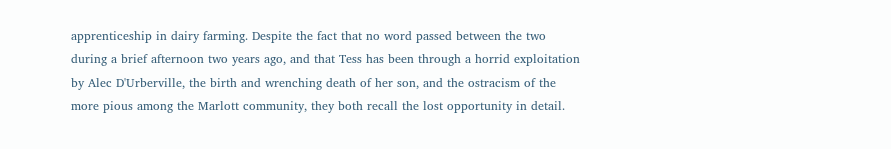apprenticeship in dairy farming. Despite the fact that no word passed between the two during a brief afternoon two years ago, and that Tess has been through a horrid exploitation by Alec D'Urberville, the birth and wrenching death of her son, and the ostracism of the more pious among the Marlott community, they both recall the lost opportunity in detail.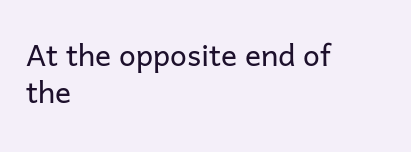At the opposite end of the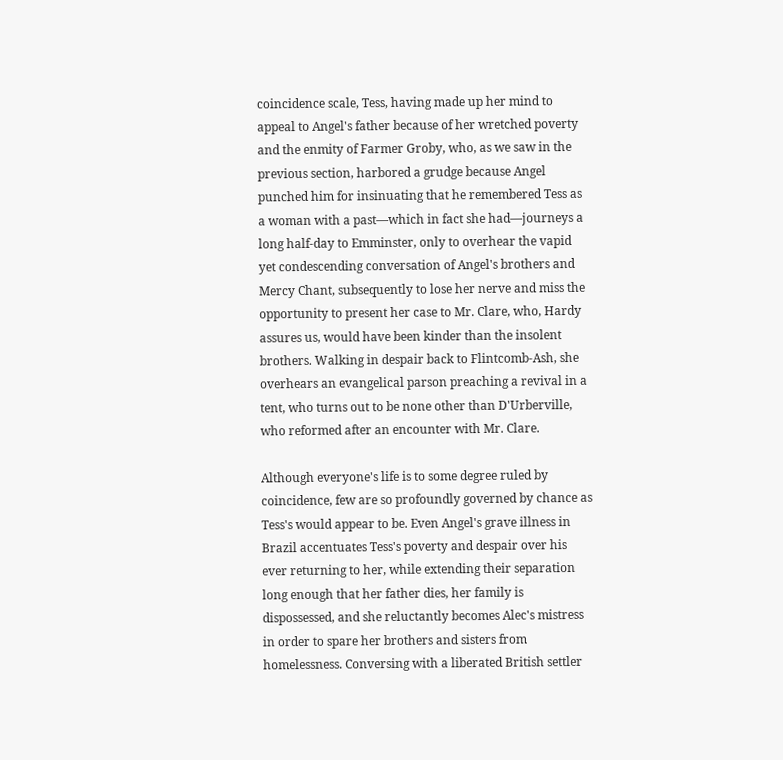coincidence scale, Tess, having made up her mind to appeal to Angel's father because of her wretched poverty and the enmity of Farmer Groby, who, as we saw in the previous section, harbored a grudge because Angel punched him for insinuating that he remembered Tess as a woman with a past—which in fact she had—journeys a long half-day to Emminster, only to overhear the vapid yet condescending conversation of Angel's brothers and Mercy Chant, subsequently to lose her nerve and miss the opportunity to present her case to Mr. Clare, who, Hardy assures us, would have been kinder than the insolent brothers. Walking in despair back to Flintcomb-Ash, she overhears an evangelical parson preaching a revival in a tent, who turns out to be none other than D'Urberville, who reformed after an encounter with Mr. Clare.

Although everyone's life is to some degree ruled by coincidence, few are so profoundly governed by chance as Tess's would appear to be. Even Angel's grave illness in Brazil accentuates Tess's poverty and despair over his ever returning to her, while extending their separation long enough that her father dies, her family is dispossessed, and she reluctantly becomes Alec's mistress in order to spare her brothers and sisters from homelessness. Conversing with a liberated British settler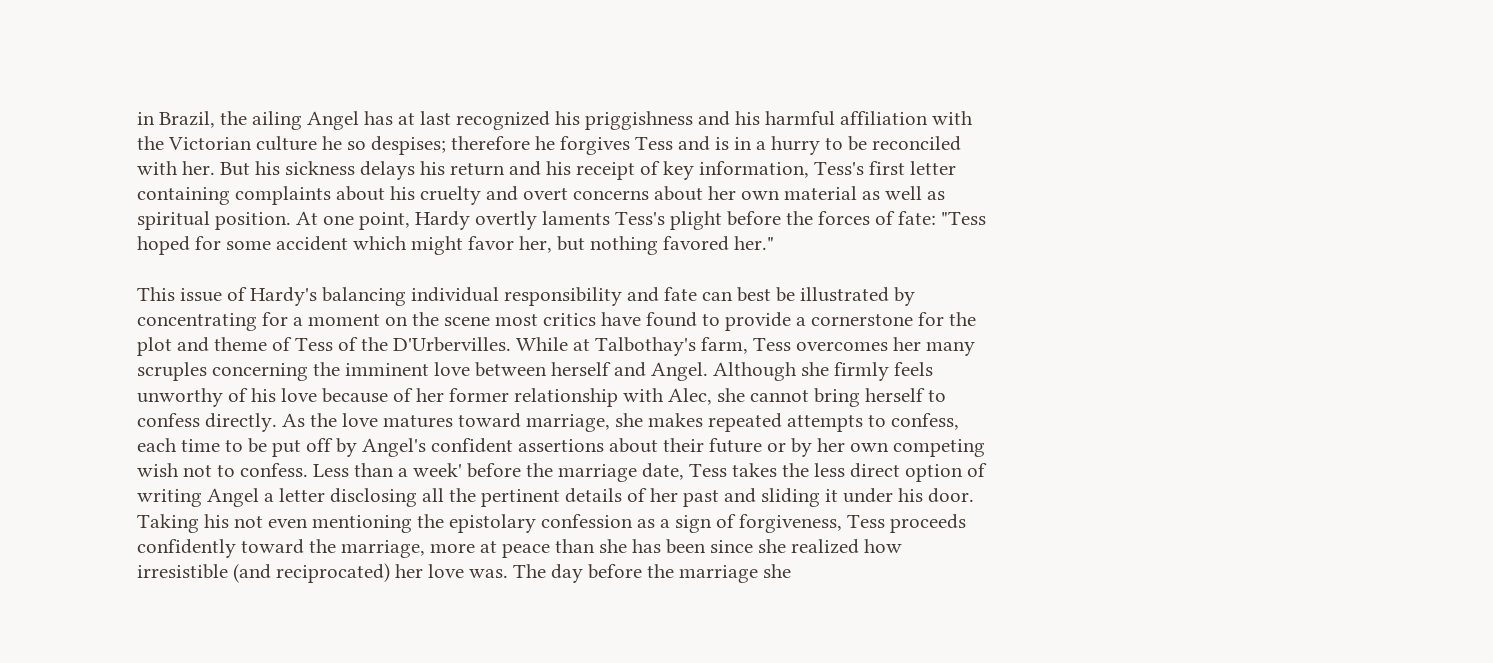in Brazil, the ailing Angel has at last recognized his priggishness and his harmful affiliation with the Victorian culture he so despises; therefore he forgives Tess and is in a hurry to be reconciled with her. But his sickness delays his return and his receipt of key information, Tess's first letter containing complaints about his cruelty and overt concerns about her own material as well as spiritual position. At one point, Hardy overtly laments Tess's plight before the forces of fate: "Tess hoped for some accident which might favor her, but nothing favored her."

This issue of Hardy's balancing individual responsibility and fate can best be illustrated by concentrating for a moment on the scene most critics have found to provide a cornerstone for the plot and theme of Tess of the D'Urbervilles. While at Talbothay's farm, Tess overcomes her many scruples concerning the imminent love between herself and Angel. Although she firmly feels unworthy of his love because of her former relationship with Alec, she cannot bring herself to confess directly. As the love matures toward marriage, she makes repeated attempts to confess, each time to be put off by Angel's confident assertions about their future or by her own competing wish not to confess. Less than a week' before the marriage date, Tess takes the less direct option of writing Angel a letter disclosing all the pertinent details of her past and sliding it under his door. Taking his not even mentioning the epistolary confession as a sign of forgiveness, Tess proceeds confidently toward the marriage, more at peace than she has been since she realized how irresistible (and reciprocated) her love was. The day before the marriage she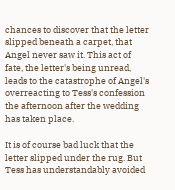chances to discover that the letter slipped beneath a carpet, that Angel never saw it. This act of fate, the letter's being unread, leads to the catastrophe of Angel's overreacting to Tess's confession the afternoon after the wedding has taken place.

It is of course bad luck that the letter slipped under the rug. But Tess has understandably avoided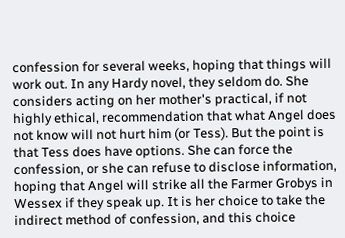confession for several weeks, hoping that things will work out. In any Hardy novel, they seldom do. She considers acting on her mother's practical, if not highly ethical, recommendation that what Angel does not know will not hurt him (or Tess). But the point is that Tess does have options. She can force the confession, or she can refuse to disclose information, hoping that Angel will strike all the Farmer Grobys in Wessex if they speak up. It is her choice to take the indirect method of confession, and this choice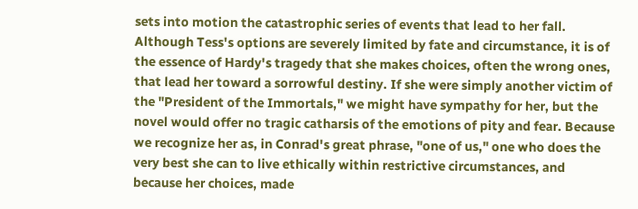sets into motion the catastrophic series of events that lead to her fall. Although Tess's options are severely limited by fate and circumstance, it is of the essence of Hardy's tragedy that she makes choices, often the wrong ones, that lead her toward a sorrowful destiny. If she were simply another victim of the "President of the Immortals," we might have sympathy for her, but the novel would offer no tragic catharsis of the emotions of pity and fear. Because we recognize her as, in Conrad's great phrase, "one of us," one who does the very best she can to live ethically within restrictive circumstances, and because her choices, made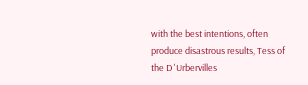with the best intentions, often produce disastrous results, Tess of the D 'Urbervilles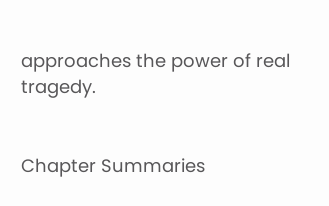approaches the power of real tragedy.


Chapter Summaries